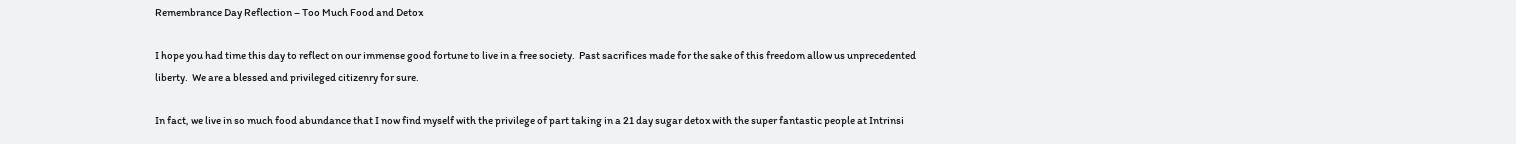Remembrance Day Reflection – Too Much Food and Detox

I hope you had time this day to reflect on our immense good fortune to live in a free society.  Past sacrifices made for the sake of this freedom allow us unprecedented liberty.  We are a blessed and privileged citizenry for sure.

In fact, we live in so much food abundance that I now find myself with the privilege of part taking in a 21 day sugar detox with the super fantastic people at Intrinsi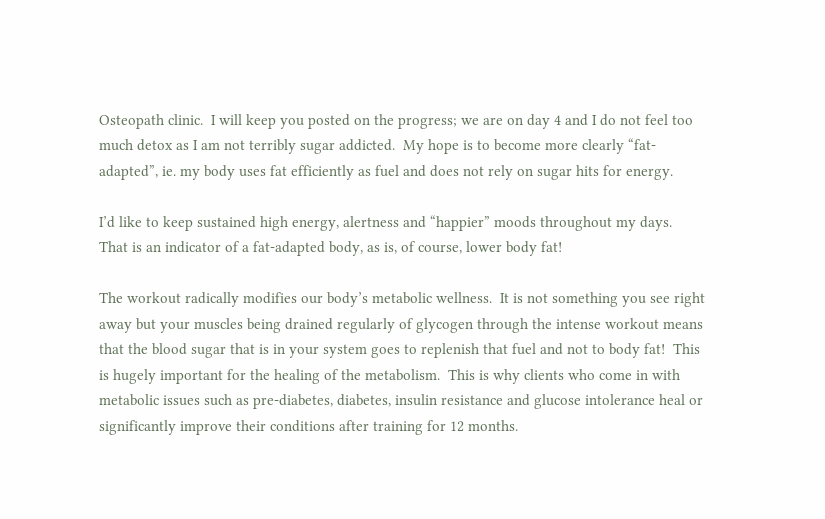Osteopath clinic.  I will keep you posted on the progress; we are on day 4 and I do not feel too much detox as I am not terribly sugar addicted.  My hope is to become more clearly “fat-adapted”, ie. my body uses fat efficiently as fuel and does not rely on sugar hits for energy.

I’d like to keep sustained high energy, alertness and “happier” moods throughout my days.  That is an indicator of a fat-adapted body, as is, of course, lower body fat!

The workout radically modifies our body’s metabolic wellness.  It is not something you see right away but your muscles being drained regularly of glycogen through the intense workout means that the blood sugar that is in your system goes to replenish that fuel and not to body fat!  This is hugely important for the healing of the metabolism.  This is why clients who come in with metabolic issues such as pre-diabetes, diabetes, insulin resistance and glucose intolerance heal or significantly improve their conditions after training for 12 months.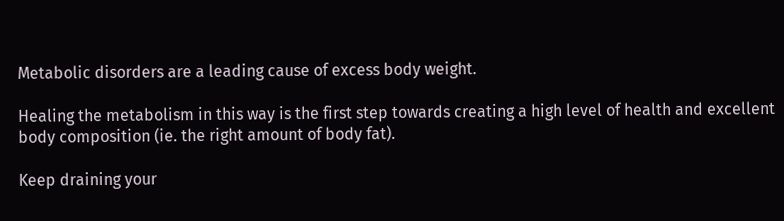Metabolic disorders are a leading cause of excess body weight.

Healing the metabolism in this way is the first step towards creating a high level of health and excellent body composition (ie. the right amount of body fat).

Keep draining your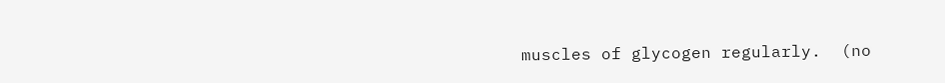muscles of glycogen regularly.  (no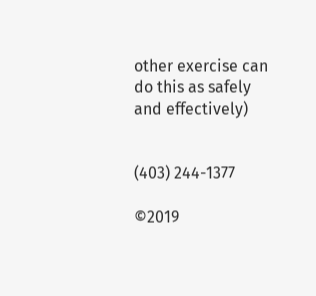other exercise can do this as safely and effectively)


(403) 244-1377

©2019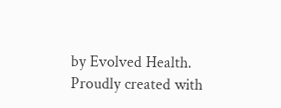by Evolved Health. Proudly created with